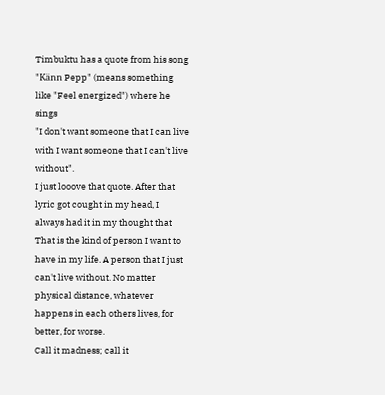Timbuktu has a quote from his song "Känn Pepp" (means something like "Feel energized") where he sings
"I don't want someone that I can live with I want someone that I can't live without".
I just looove that quote. After that lyric got cought in my head, I always had it in my thought that That is the kind of person I want to have in my life. A person that I just can't live without. No matter physical distance, whatever happens in each others lives, for better, for worse.
Call it madness; call it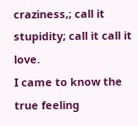craziness,; call it stupidity; call it call it love.
I came to know the true feeling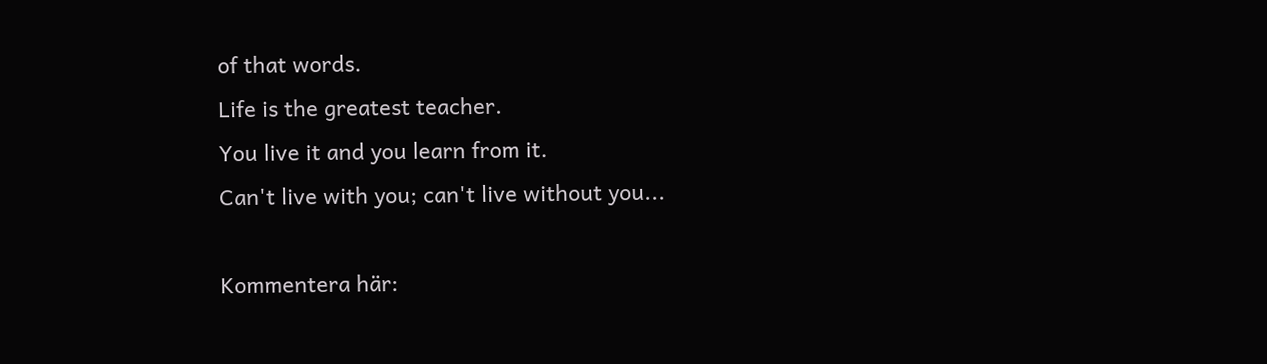of that words.
Life is the greatest teacher.
You live it and you learn from it.
Can't live with you; can't live without you...

Kommentera här: